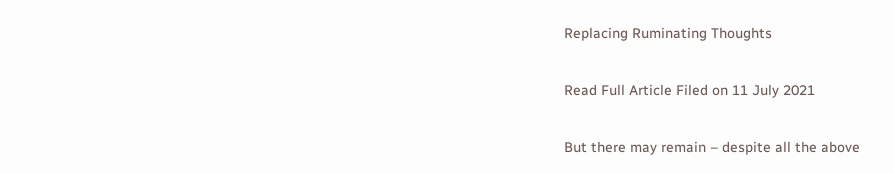Replacing Ruminating Thoughts

Read Full Article Filed on 11 July 2021

But there may remain – despite all the above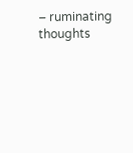– ruminating thoughts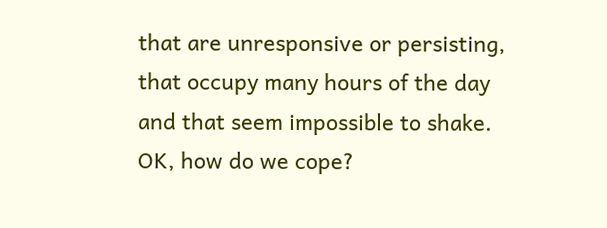that are unresponsive or persisting, that occupy many hours of the day and that seem impossible to shake.
OK, how do we cope?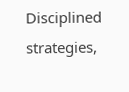Disciplined strategies,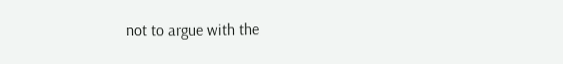not to argue with the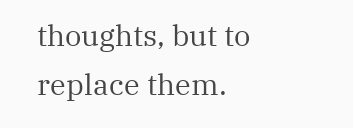thoughts, but to replace them.